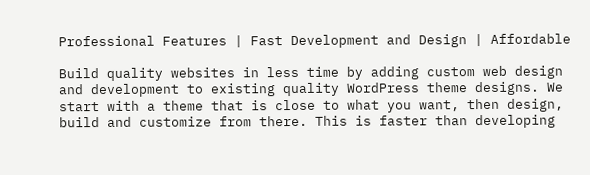Professional Features | Fast Development and Design | Affordable

Build quality websites in less time by adding custom web design and development to existing quality WordPress theme designs. We start with a theme that is close to what you want, then design, build and customize from there. This is faster than developing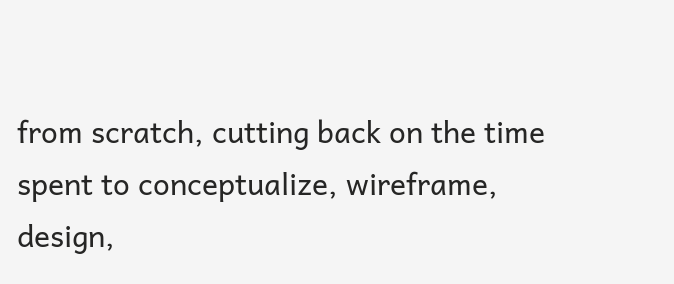from scratch, cutting back on the time spent to conceptualize, wireframe, design,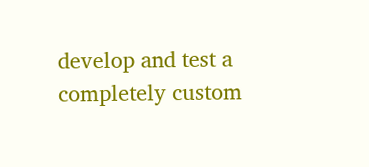develop and test a completely custom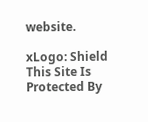website.

xLogo: Shield
This Site Is Protected By